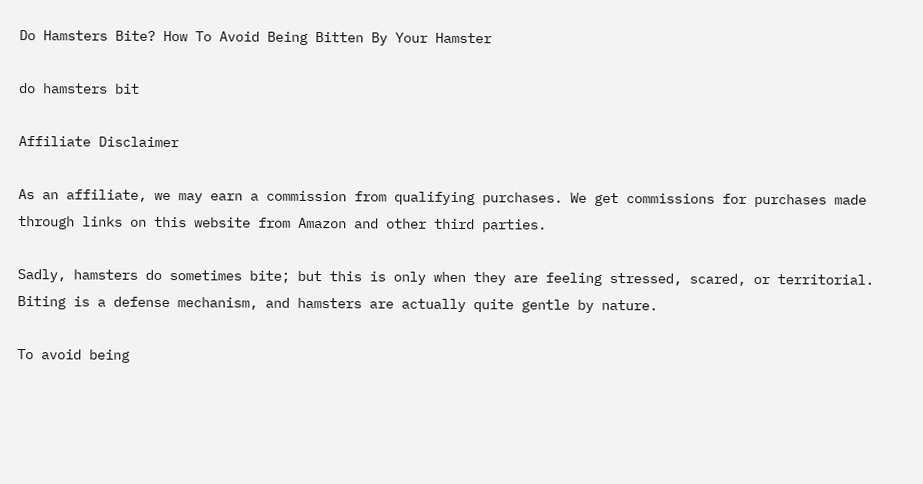Do Hamsters Bite? How To Avoid Being Bitten By Your Hamster

do hamsters bit

Affiliate Disclaimer

As an affiliate, we may earn a commission from qualifying purchases. We get commissions for purchases made through links on this website from Amazon and other third parties.

Sadly, hamsters do sometimes bite; but this is only when they are feeling stressed, scared, or territorial. Biting is a defense mechanism, and hamsters are actually quite gentle by nature.

To avoid being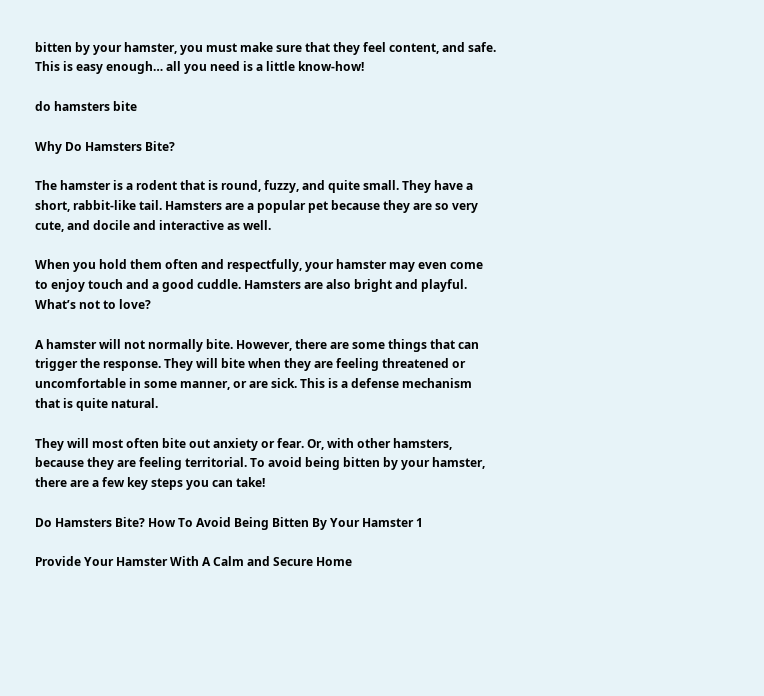bitten by your hamster, you must make sure that they feel content, and safe. This is easy enough… all you need is a little know-how!

do hamsters bite

Why Do Hamsters Bite?

The hamster is a rodent that is round, fuzzy, and quite small. They have a short, rabbit-like tail. Hamsters are a popular pet because they are so very cute, and docile and interactive as well.

When you hold them often and respectfully, your hamster may even come to enjoy touch and a good cuddle. Hamsters are also bright and playful. What’s not to love?

A hamster will not normally bite. However, there are some things that can trigger the response. They will bite when they are feeling threatened or uncomfortable in some manner, or are sick. This is a defense mechanism that is quite natural.

They will most often bite out anxiety or fear. Or, with other hamsters, because they are feeling territorial. To avoid being bitten by your hamster, there are a few key steps you can take!

Do Hamsters Bite? How To Avoid Being Bitten By Your Hamster 1

Provide Your Hamster With A Calm and Secure Home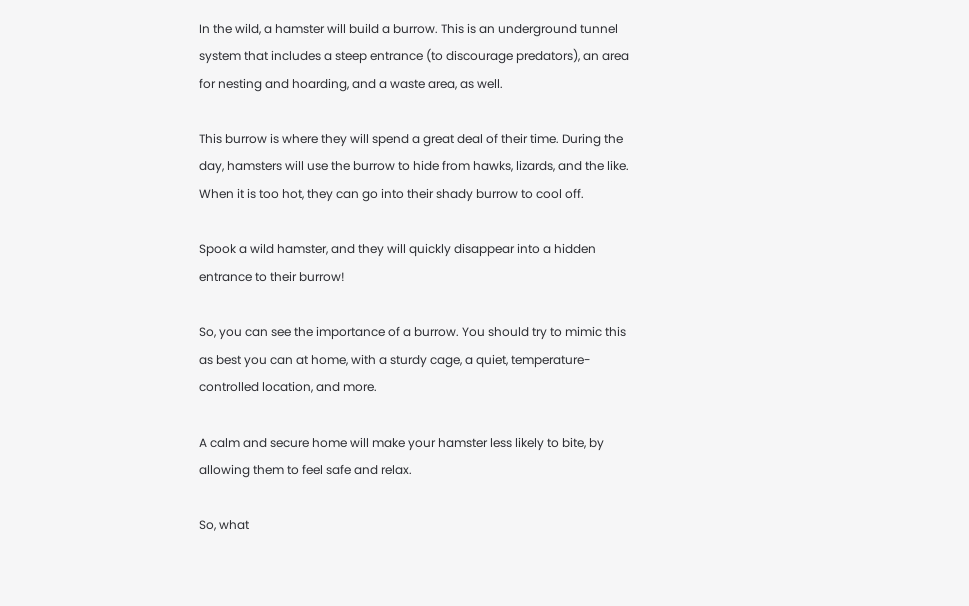In the wild, a hamster will build a burrow. This is an underground tunnel system that includes a steep entrance (to discourage predators), an area for nesting and hoarding, and a waste area, as well.

This burrow is where they will spend a great deal of their time. During the day, hamsters will use the burrow to hide from hawks, lizards, and the like. When it is too hot, they can go into their shady burrow to cool off.

Spook a wild hamster, and they will quickly disappear into a hidden entrance to their burrow!

So, you can see the importance of a burrow. You should try to mimic this as best you can at home, with a sturdy cage, a quiet, temperature-controlled location, and more.

A calm and secure home will make your hamster less likely to bite, by allowing them to feel safe and relax.

So, what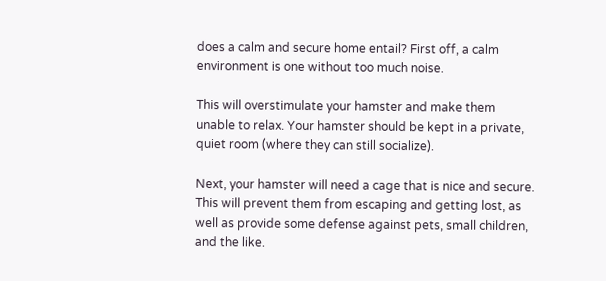does a calm and secure home entail? First off, a calm environment is one without too much noise.

This will overstimulate your hamster and make them unable to relax. Your hamster should be kept in a private, quiet room (where they can still socialize).

Next, your hamster will need a cage that is nice and secure. This will prevent them from escaping and getting lost, as well as provide some defense against pets, small children, and the like.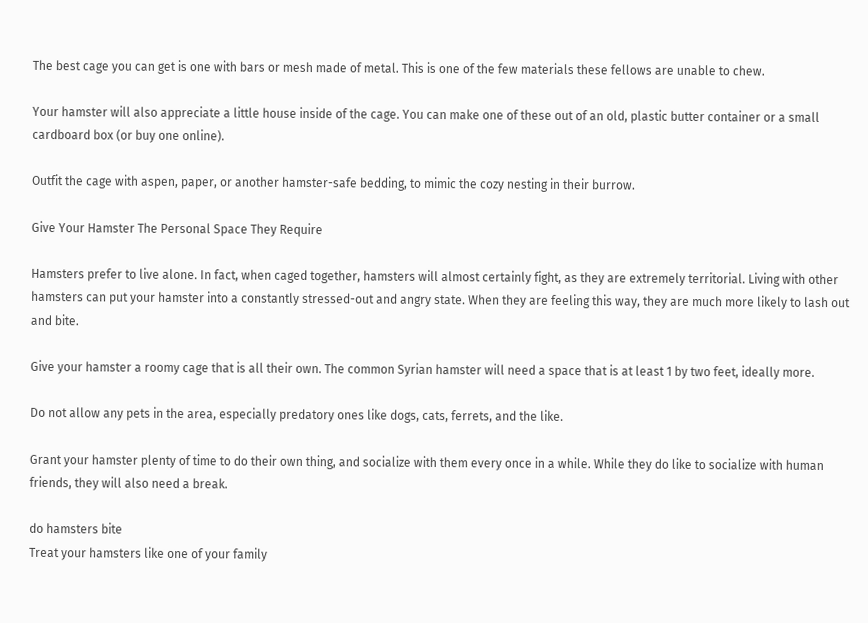The best cage you can get is one with bars or mesh made of metal. This is one of the few materials these fellows are unable to chew.

Your hamster will also appreciate a little house inside of the cage. You can make one of these out of an old, plastic butter container or a small cardboard box (or buy one online).

Outfit the cage with aspen, paper, or another hamster-safe bedding, to mimic the cozy nesting in their burrow.

Give Your Hamster The Personal Space They Require

Hamsters prefer to live alone. In fact, when caged together, hamsters will almost certainly fight, as they are extremely territorial. Living with other hamsters can put your hamster into a constantly stressed-out and angry state. When they are feeling this way, they are much more likely to lash out and bite.

Give your hamster a roomy cage that is all their own. The common Syrian hamster will need a space that is at least 1 by two feet, ideally more.

Do not allow any pets in the area, especially predatory ones like dogs, cats, ferrets, and the like.

Grant your hamster plenty of time to do their own thing, and socialize with them every once in a while. While they do like to socialize with human friends, they will also need a break.

do hamsters bite
Treat your hamsters like one of your family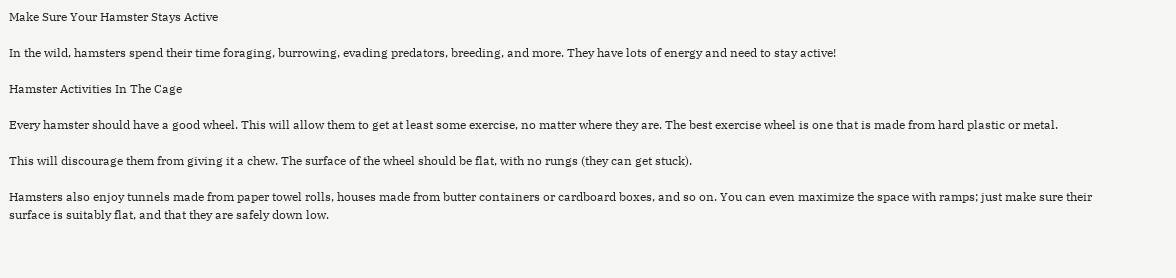Make Sure Your Hamster Stays Active

In the wild, hamsters spend their time foraging, burrowing, evading predators, breeding, and more. They have lots of energy and need to stay active!

Hamster Activities In The Cage

Every hamster should have a good wheel. This will allow them to get at least some exercise, no matter where they are. The best exercise wheel is one that is made from hard plastic or metal.

This will discourage them from giving it a chew. The surface of the wheel should be flat, with no rungs (they can get stuck).

Hamsters also enjoy tunnels made from paper towel rolls, houses made from butter containers or cardboard boxes, and so on. You can even maximize the space with ramps; just make sure their surface is suitably flat, and that they are safely down low.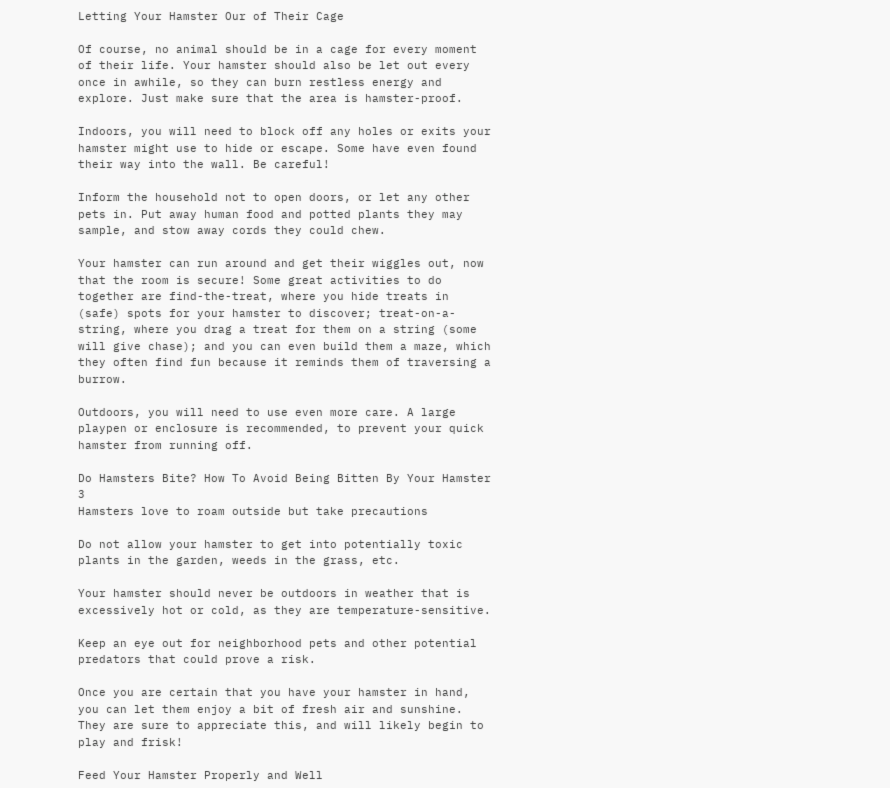Letting Your Hamster Our of Their Cage

Of course, no animal should be in a cage for every moment of their life. Your hamster should also be let out every once in awhile, so they can burn restless energy and explore. Just make sure that the area is hamster-proof.

Indoors, you will need to block off any holes or exits your hamster might use to hide or escape. Some have even found their way into the wall. Be careful!

Inform the household not to open doors, or let any other pets in. Put away human food and potted plants they may sample, and stow away cords they could chew.

Your hamster can run around and get their wiggles out, now that the room is secure! Some great activities to do together are find-the-treat, where you hide treats in (safe) spots for your hamster to discover; treat-on-a-string, where you drag a treat for them on a string (some will give chase); and you can even build them a maze, which they often find fun because it reminds them of traversing a burrow.

Outdoors, you will need to use even more care. A large playpen or enclosure is recommended, to prevent your quick hamster from running off.

Do Hamsters Bite? How To Avoid Being Bitten By Your Hamster 3
Hamsters love to roam outside but take precautions

Do not allow your hamster to get into potentially toxic plants in the garden, weeds in the grass, etc.

Your hamster should never be outdoors in weather that is excessively hot or cold, as they are temperature-sensitive.

Keep an eye out for neighborhood pets and other potential predators that could prove a risk.

Once you are certain that you have your hamster in hand, you can let them enjoy a bit of fresh air and sunshine. They are sure to appreciate this, and will likely begin to play and frisk!

Feed Your Hamster Properly and Well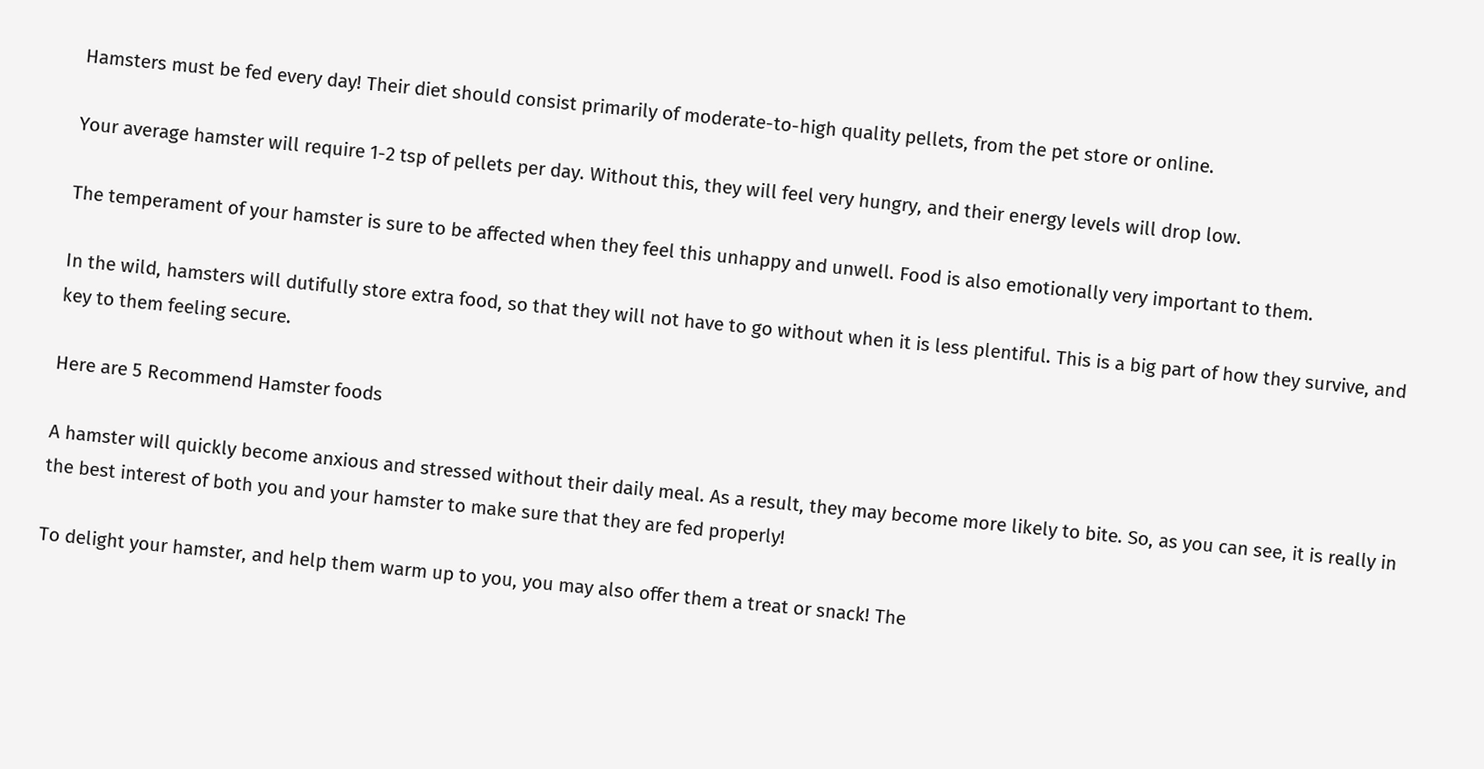Hamsters must be fed every day! Their diet should consist primarily of moderate-to-high quality pellets, from the pet store or online.

Your average hamster will require 1-2 tsp of pellets per day. Without this, they will feel very hungry, and their energy levels will drop low.

The temperament of your hamster is sure to be affected when they feel this unhappy and unwell. Food is also emotionally very important to them.

In the wild, hamsters will dutifully store extra food, so that they will not have to go without when it is less plentiful. This is a big part of how they survive, and key to them feeling secure.

Here are 5 Recommend Hamster foods

A hamster will quickly become anxious and stressed without their daily meal. As a result, they may become more likely to bite. So, as you can see, it is really in the best interest of both you and your hamster to make sure that they are fed properly!

To delight your hamster, and help them warm up to you, you may also offer them a treat or snack! The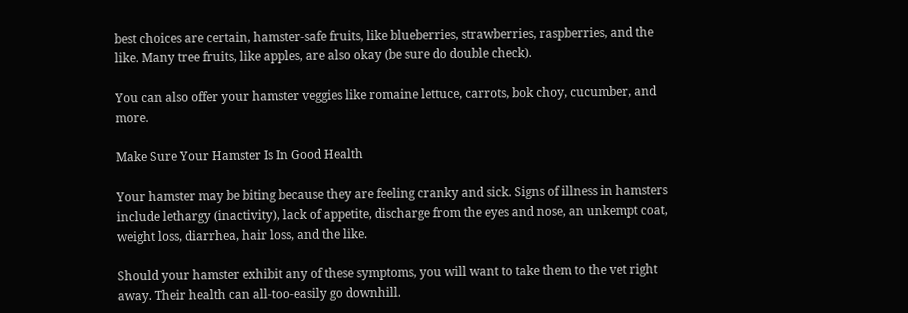best choices are certain, hamster-safe fruits, like blueberries, strawberries, raspberries, and the like. Many tree fruits, like apples, are also okay (be sure do double check).

You can also offer your hamster veggies like romaine lettuce, carrots, bok choy, cucumber, and more.

Make Sure Your Hamster Is In Good Health

Your hamster may be biting because they are feeling cranky and sick. Signs of illness in hamsters include lethargy (inactivity), lack of appetite, discharge from the eyes and nose, an unkempt coat, weight loss, diarrhea, hair loss, and the like.

Should your hamster exhibit any of these symptoms, you will want to take them to the vet right away. Their health can all-too-easily go downhill.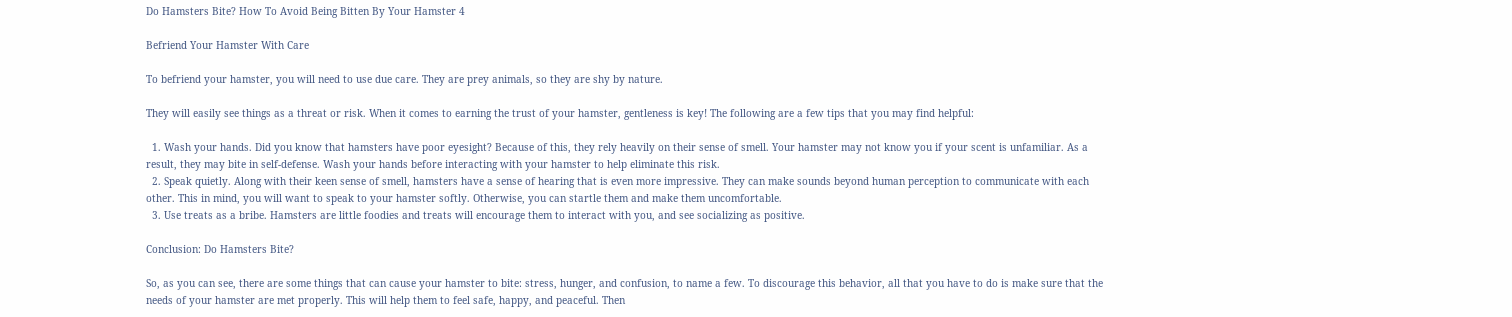Do Hamsters Bite? How To Avoid Being Bitten By Your Hamster 4

Befriend Your Hamster With Care

To befriend your hamster, you will need to use due care. They are prey animals, so they are shy by nature.

They will easily see things as a threat or risk. When it comes to earning the trust of your hamster, gentleness is key! The following are a few tips that you may find helpful:

  1. Wash your hands. Did you know that hamsters have poor eyesight? Because of this, they rely heavily on their sense of smell. Your hamster may not know you if your scent is unfamiliar. As a result, they may bite in self-defense. Wash your hands before interacting with your hamster to help eliminate this risk.
  2. Speak quietly. Along with their keen sense of smell, hamsters have a sense of hearing that is even more impressive. They can make sounds beyond human perception to communicate with each other. This in mind, you will want to speak to your hamster softly. Otherwise, you can startle them and make them uncomfortable.
  3. Use treats as a bribe. Hamsters are little foodies and treats will encourage them to interact with you, and see socializing as positive.

Conclusion: Do Hamsters Bite?

So, as you can see, there are some things that can cause your hamster to bite: stress, hunger, and confusion, to name a few. To discourage this behavior, all that you have to do is make sure that the needs of your hamster are met properly. This will help them to feel safe, happy, and peaceful. Then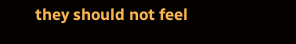they should not feel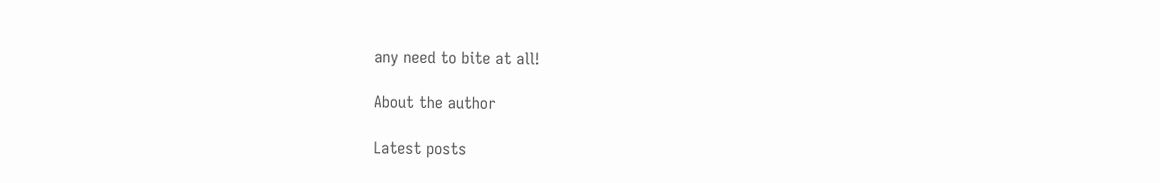any need to bite at all!

About the author

Latest posts